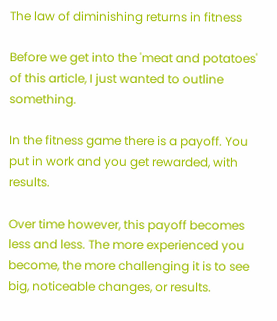The law of diminishing returns in fitness

Before we get into the 'meat and potatoes' of this article, I just wanted to outline something.

In the fitness game there is a payoff. You put in work and you get rewarded, with results.

Over time however, this payoff becomes less and less. The more experienced you become, the more challenging it is to see big, noticeable changes, or results.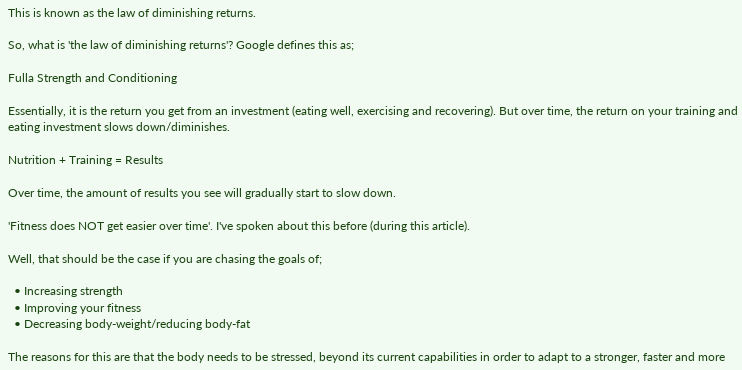This is known as the law of diminishing returns.

So, what is 'the law of diminishing returns'? Google defines this as;

Fulla Strength and Conditioning

Essentially, it is the return you get from an investment (eating well, exercising and recovering). But over time, the return on your training and eating investment slows down/diminishes.

Nutrition + Training = Results

Over time, the amount of results you see will gradually start to slow down.

'Fitness does NOT get easier over time'. I've spoken about this before (during this article).

Well, that should be the case if you are chasing the goals of;

  • Increasing strength
  • Improving your fitness
  • Decreasing body-weight/reducing body-fat

The reasons for this are that the body needs to be stressed, beyond its current capabilities in order to adapt to a stronger, faster and more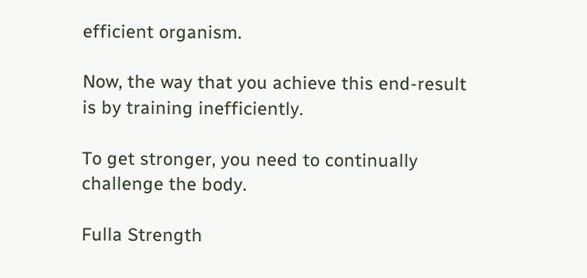efficient organism.

Now, the way that you achieve this end-result is by training inefficiently.

To get stronger, you need to continually challenge the body.

Fulla Strength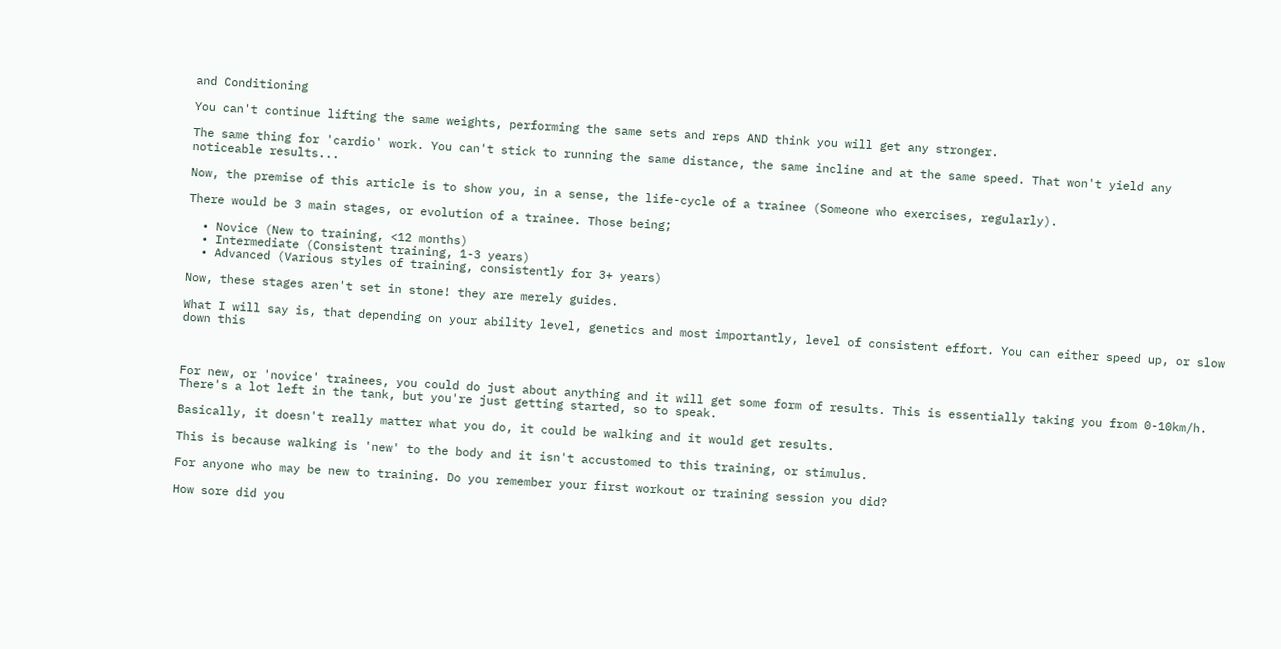and Conditioning

You can't continue lifting the same weights, performing the same sets and reps AND think you will get any stronger.

The same thing for 'cardio' work. You can't stick to running the same distance, the same incline and at the same speed. That won't yield any noticeable results...

Now, the premise of this article is to show you, in a sense, the life-cycle of a trainee (Someone who exercises, regularly).

There would be 3 main stages, or evolution of a trainee. Those being;

  • Novice (New to training, <12 months)
  • Intermediate (Consistent training, 1-3 years)
  • Advanced (Various styles of training, consistently for 3+ years)

Now, these stages aren't set in stone! they are merely guides.

What I will say is, that depending on your ability level, genetics and most importantly, level of consistent effort. You can either speed up, or slow down this



For new, or 'novice' trainees, you could do just about anything and it will get some form of results. This is essentially taking you from 0-10km/h.  There's a lot left in the tank, but you're just getting started, so to speak.

Basically, it doesn't really matter what you do, it could be walking and it would get results.

This is because walking is 'new' to the body and it isn't accustomed to this training, or stimulus.

For anyone who may be new to training. Do you remember your first workout or training session you did?

How sore did you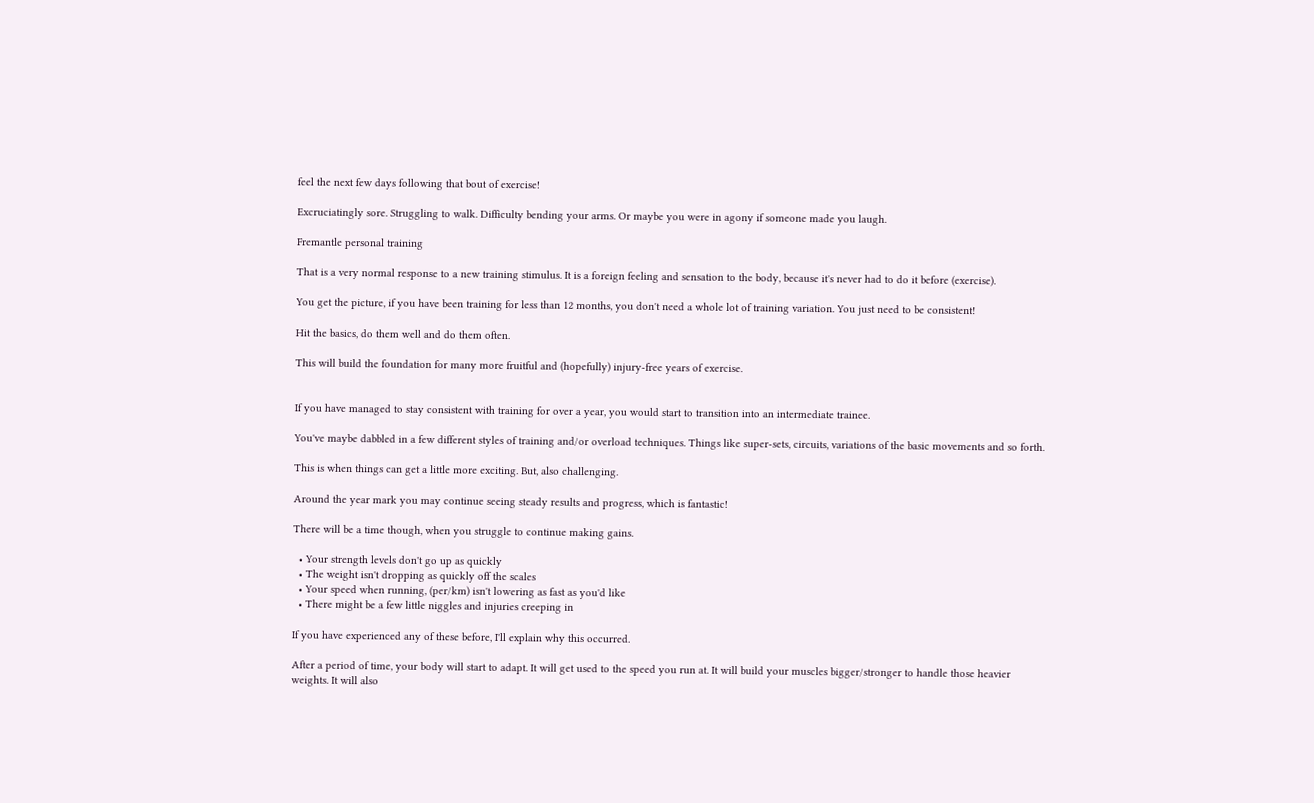feel the next few days following that bout of exercise!

Excruciatingly sore. Struggling to walk. Difficulty bending your arms. Or maybe you were in agony if someone made you laugh.

Fremantle personal training

That is a very normal response to a new training stimulus. It is a foreign feeling and sensation to the body, because it's never had to do it before (exercise).

You get the picture, if you have been training for less than 12 months, you don't need a whole lot of training variation. You just need to be consistent!

Hit the basics, do them well and do them often.

This will build the foundation for many more fruitful and (hopefully) injury-free years of exercise.


If you have managed to stay consistent with training for over a year, you would start to transition into an intermediate trainee.

You've maybe dabbled in a few different styles of training and/or overload techniques. Things like super-sets, circuits, variations of the basic movements and so forth.

This is when things can get a little more exciting. But, also challenging.

Around the year mark you may continue seeing steady results and progress, which is fantastic!

There will be a time though, when you struggle to continue making gains.

  • Your strength levels don't go up as quickly
  • The weight isn't dropping as quickly off the scales
  • Your speed when running, (per/km) isn't lowering as fast as you'd like
  • There might be a few little niggles and injuries creeping in

If you have experienced any of these before, I'll explain why this occurred.

After a period of time, your body will start to adapt. It will get used to the speed you run at. It will build your muscles bigger/stronger to handle those heavier weights. It will also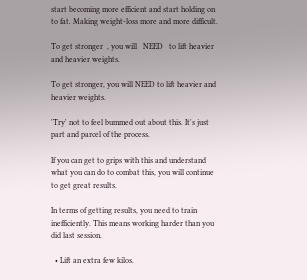start becoming more efficient and start holding on to fat. Making weight-loss more and more difficult.

To get stronger  , you will   NEED   to lift heavier and heavier weights.

To get stronger, you will NEED to lift heavier and heavier weights.

'Try' not to feel bummed out about this. It's just part and parcel of the process.

If you can get to grips with this and understand what you can do to combat this, you will continue to get great results.

In terms of getting results, you need to train inefficiently. This means working harder than you did last session.

  • Lift an extra few kilos.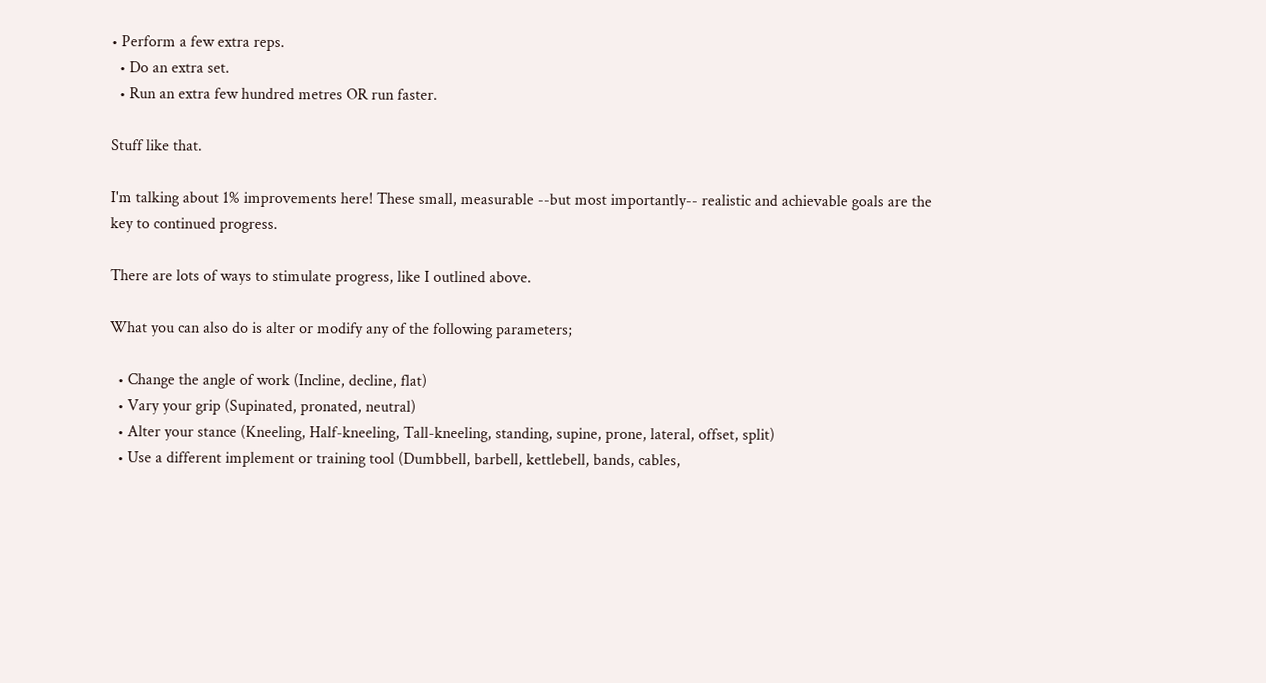• Perform a few extra reps.
  • Do an extra set.
  • Run an extra few hundred metres OR run faster.

Stuff like that.

I'm talking about 1% improvements here! These small, measurable --but most importantly-- realistic and achievable goals are the key to continued progress.

There are lots of ways to stimulate progress, like I outlined above.

What you can also do is alter or modify any of the following parameters;

  • Change the angle of work (Incline, decline, flat)
  • Vary your grip (Supinated, pronated, neutral)
  • Alter your stance (Kneeling, Half-kneeling, Tall-kneeling, standing, supine, prone, lateral, offset, split)
  • Use a different implement or training tool (Dumbbell, barbell, kettlebell, bands, cables,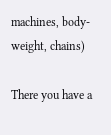machines, body-weight, chains)

There you have a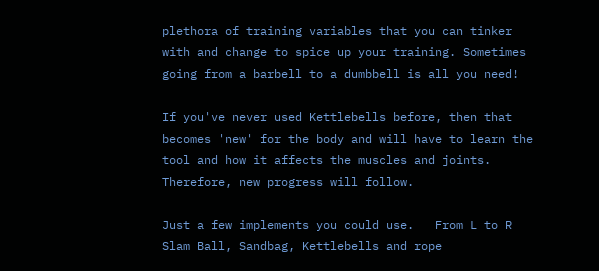plethora of training variables that you can tinker with and change to spice up your training. Sometimes going from a barbell to a dumbbell is all you need!

If you've never used Kettlebells before, then that becomes 'new' for the body and will have to learn the tool and how it affects the muscles and joints. Therefore, new progress will follow.

Just a few implements you could use.   From L to R   Slam Ball, Sandbag, Kettlebells and rope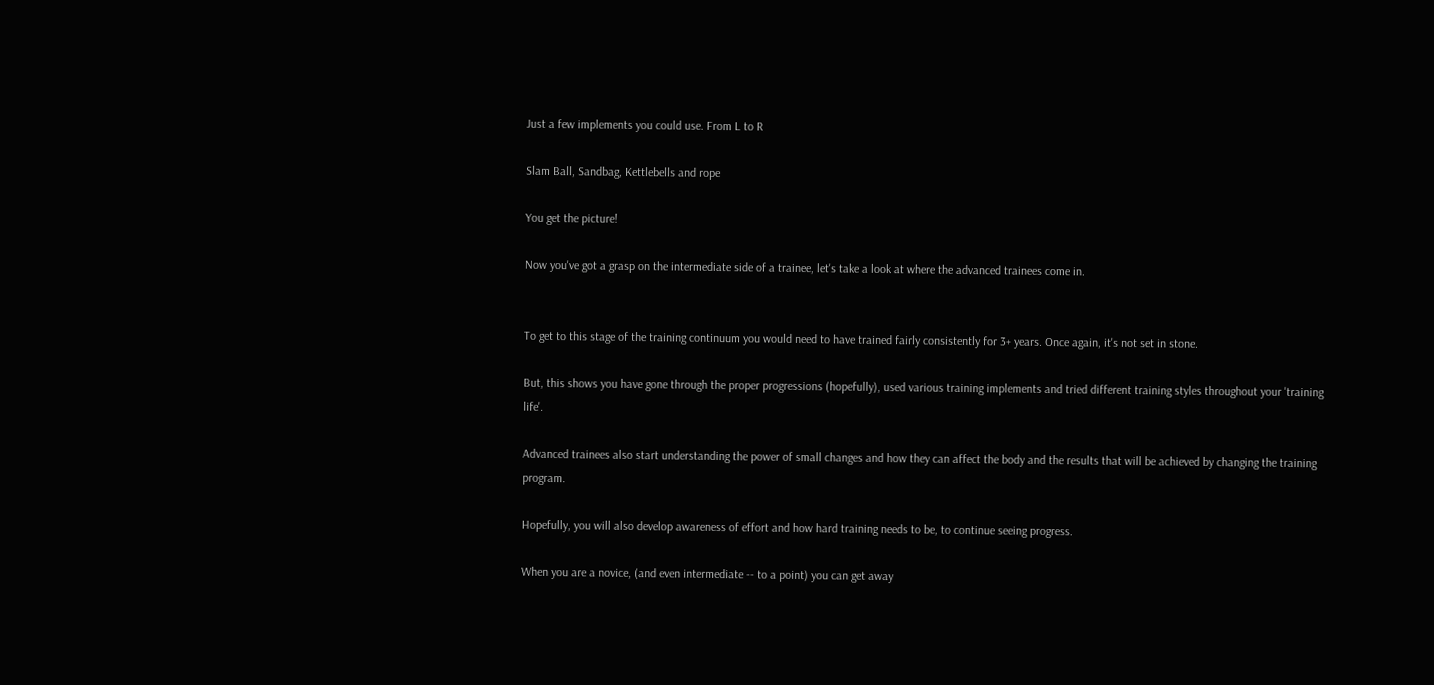Just a few implements you could use. From L to R

Slam Ball, Sandbag, Kettlebells and rope

You get the picture!

Now you've got a grasp on the intermediate side of a trainee, let's take a look at where the advanced trainees come in.


To get to this stage of the training continuum you would need to have trained fairly consistently for 3+ years. Once again, it's not set in stone.

But, this shows you have gone through the proper progressions (hopefully), used various training implements and tried different training styles throughout your 'training life'.

Advanced trainees also start understanding the power of small changes and how they can affect the body and the results that will be achieved by changing the training program.

Hopefully, you will also develop awareness of effort and how hard training needs to be, to continue seeing progress.

When you are a novice, (and even intermediate -- to a point) you can get away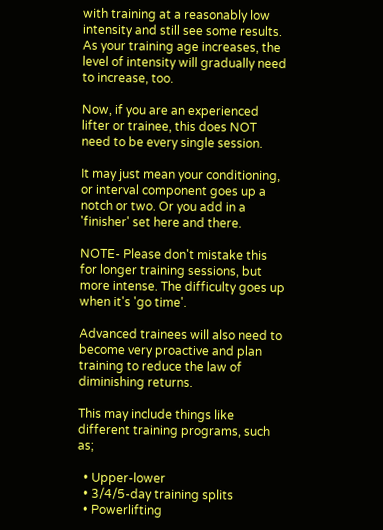with training at a reasonably low intensity and still see some results. As your training age increases, the level of intensity will gradually need to increase, too.

Now, if you are an experienced lifter or trainee, this does NOT need to be every single session.

It may just mean your conditioning, or interval component goes up a notch or two. Or you add in a 'finisher' set here and there.

NOTE- Please don't mistake this for longer training sessions, but more intense. The difficulty goes up when it's 'go time'.

Advanced trainees will also need to become very proactive and plan training to reduce the law of diminishing returns.

This may include things like different training programs, such as;

  • Upper-lower
  • 3/4/5-day training splits
  • Powerlifting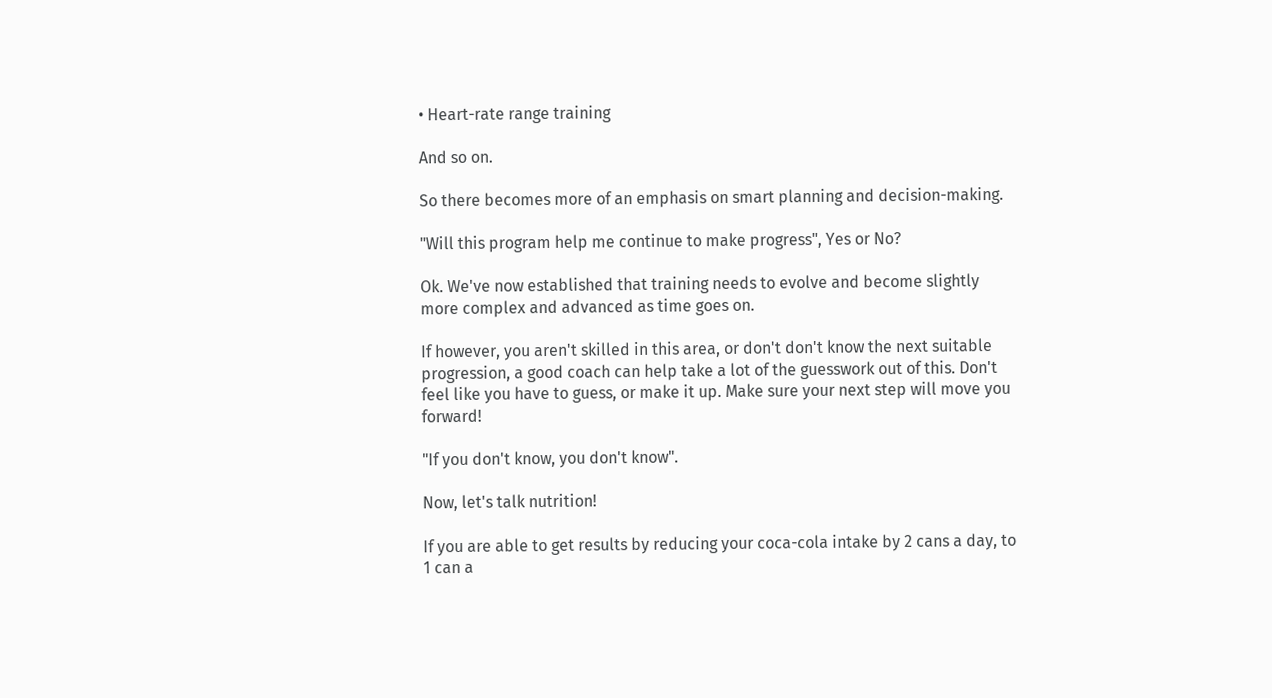• Heart-rate range training

And so on.

So there becomes more of an emphasis on smart planning and decision-making.

"Will this program help me continue to make progress", Yes or No?

Ok. We've now established that training needs to evolve and become slightly more complex and advanced as time goes on.

If however, you aren't skilled in this area, or don't don't know the next suitable progression, a good coach can help take a lot of the guesswork out of this. Don't feel like you have to guess, or make it up. Make sure your next step will move you forward!

"If you don't know, you don't know".

Now, let's talk nutrition!

If you are able to get results by reducing your coca-cola intake by 2 cans a day, to 1 can a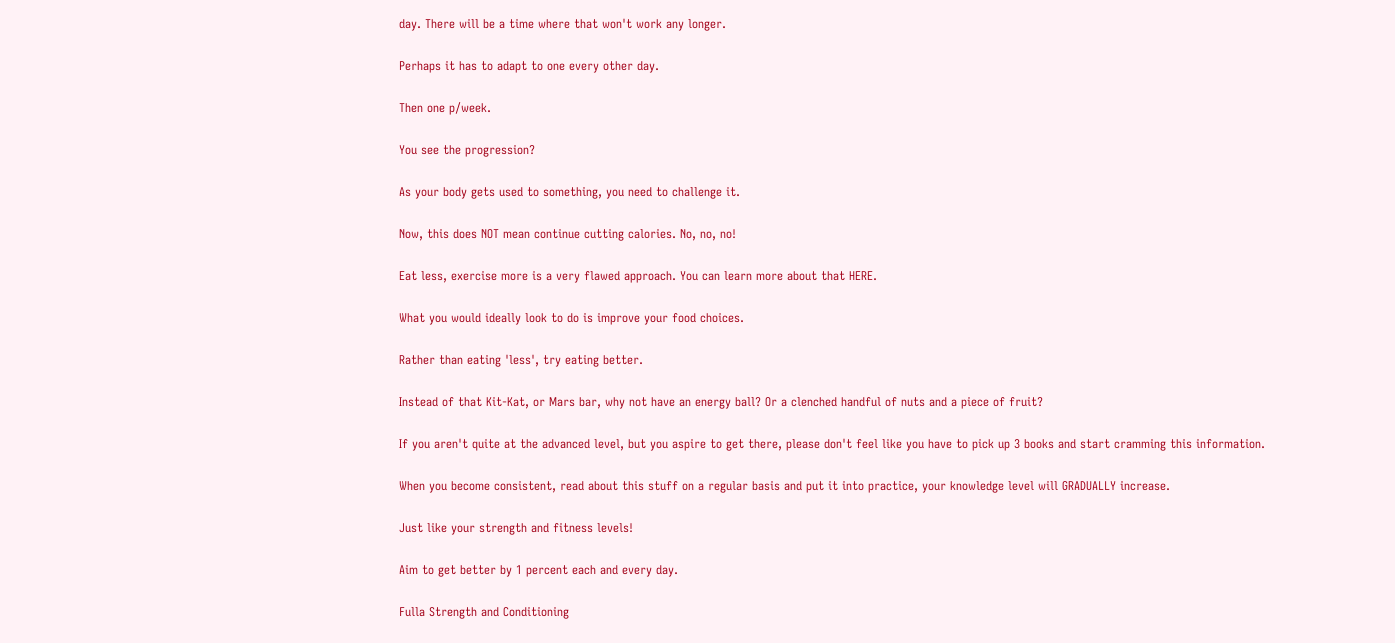day. There will be a time where that won't work any longer.

Perhaps it has to adapt to one every other day.

Then one p/week.

You see the progression?

As your body gets used to something, you need to challenge it.

Now, this does NOT mean continue cutting calories. No, no, no!

Eat less, exercise more is a very flawed approach. You can learn more about that HERE.

What you would ideally look to do is improve your food choices.

Rather than eating 'less', try eating better.

Instead of that Kit-Kat, or Mars bar, why not have an energy ball? Or a clenched handful of nuts and a piece of fruit?

If you aren't quite at the advanced level, but you aspire to get there, please don't feel like you have to pick up 3 books and start cramming this information.

When you become consistent, read about this stuff on a regular basis and put it into practice, your knowledge level will GRADUALLY increase.

Just like your strength and fitness levels!

Aim to get better by 1 percent each and every day.

Fulla Strength and Conditioning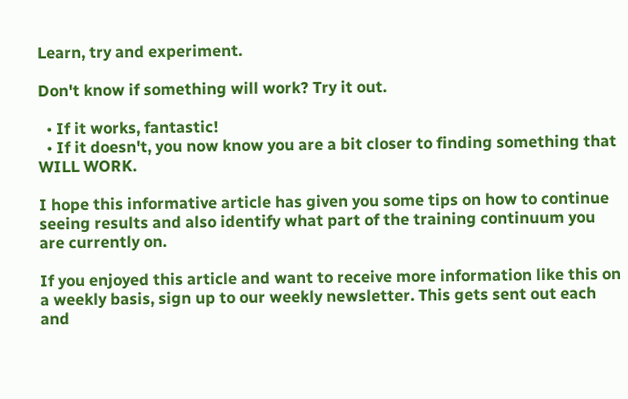Learn, try and experiment.

Don't know if something will work? Try it out.

  • If it works, fantastic!
  • If it doesn't, you now know you are a bit closer to finding something that WILL WORK.

I hope this informative article has given you some tips on how to continue seeing results and also identify what part of the training continuum you are currently on.

If you enjoyed this article and want to receive more information like this on a weekly basis, sign up to our weekly newsletter. This gets sent out each and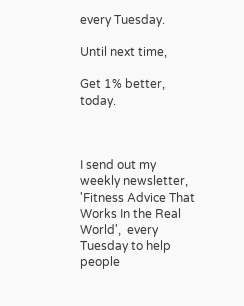every Tuesday.

Until next time,

Get 1% better, today.



I send out my weekly newsletter, 'Fitness Advice That Works In the Real World',  every Tuesday to help people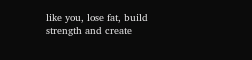like you, lose fat, build strength and create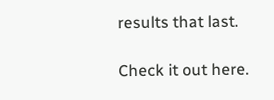results that last.

Check it out here.